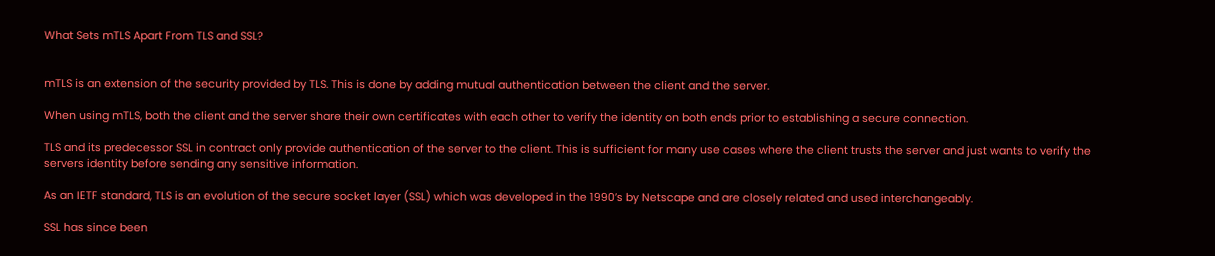What Sets mTLS Apart From TLS and SSL?


mTLS is an extension of the security provided by TLS. This is done by adding mutual authentication between the client and the server.

When using mTLS, both the client and the server share their own certificates with each other to verify the identity on both ends prior to establishing a secure connection.

TLS and its predecessor SSL in contract only provide authentication of the server to the client. This is sufficient for many use cases where the client trusts the server and just wants to verify the servers identity before sending any sensitive information.

As an IETF standard, TLS is an evolution of the secure socket layer (SSL) which was developed in the 1990’s by Netscape and are closely related and used interchangeably.

SSL has since been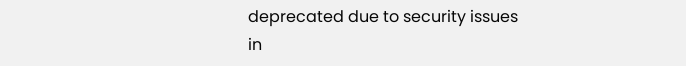deprecated due to security issues in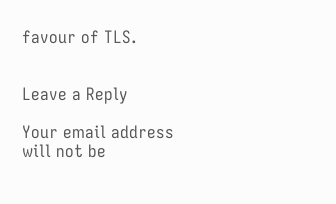favour of TLS.


Leave a Reply

Your email address will not be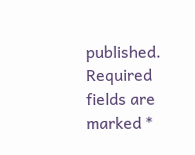published. Required fields are marked *